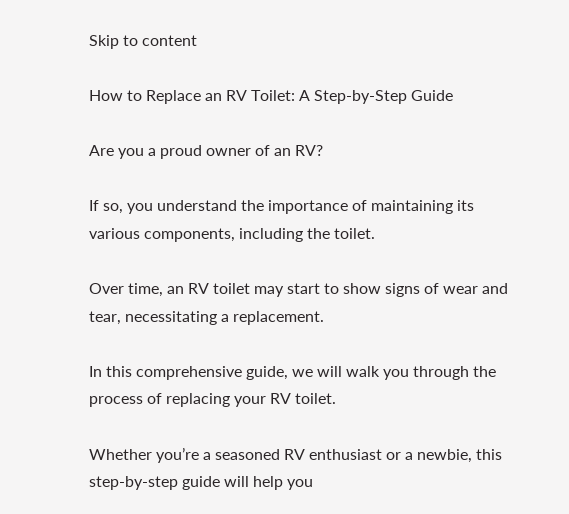Skip to content

How to Replace an RV Toilet: A Step-by-Step Guide

Are you a proud owner of an RV?

If so, you understand the importance of maintaining its various components, including the toilet.

Over time, an RV toilet may start to show signs of wear and tear, necessitating a replacement.

In this comprehensive guide, we will walk you through the process of replacing your RV toilet.

Whether you’re a seasoned RV enthusiast or a newbie, this step-by-step guide will help you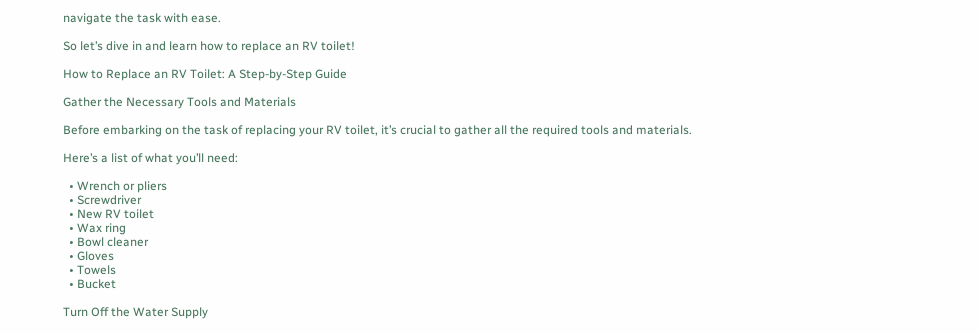navigate the task with ease.

So let’s dive in and learn how to replace an RV toilet!

How to Replace an RV Toilet: A Step-by-Step Guide

Gather the Necessary Tools and Materials

Before embarking on the task of replacing your RV toilet, it’s crucial to gather all the required tools and materials.

Here’s a list of what you’ll need:

  • Wrench or pliers
  • Screwdriver
  • New RV toilet
  • Wax ring
  • Bowl cleaner
  • Gloves
  • Towels
  • Bucket

Turn Off the Water Supply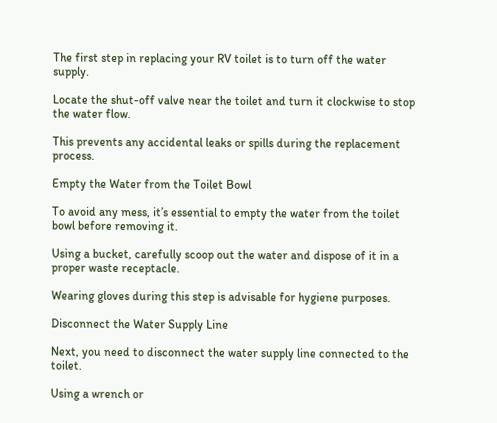The first step in replacing your RV toilet is to turn off the water supply.

Locate the shut-off valve near the toilet and turn it clockwise to stop the water flow.

This prevents any accidental leaks or spills during the replacement process.

Empty the Water from the Toilet Bowl

To avoid any mess, it’s essential to empty the water from the toilet bowl before removing it.

Using a bucket, carefully scoop out the water and dispose of it in a proper waste receptacle.

Wearing gloves during this step is advisable for hygiene purposes.

Disconnect the Water Supply Line

Next, you need to disconnect the water supply line connected to the toilet.

Using a wrench or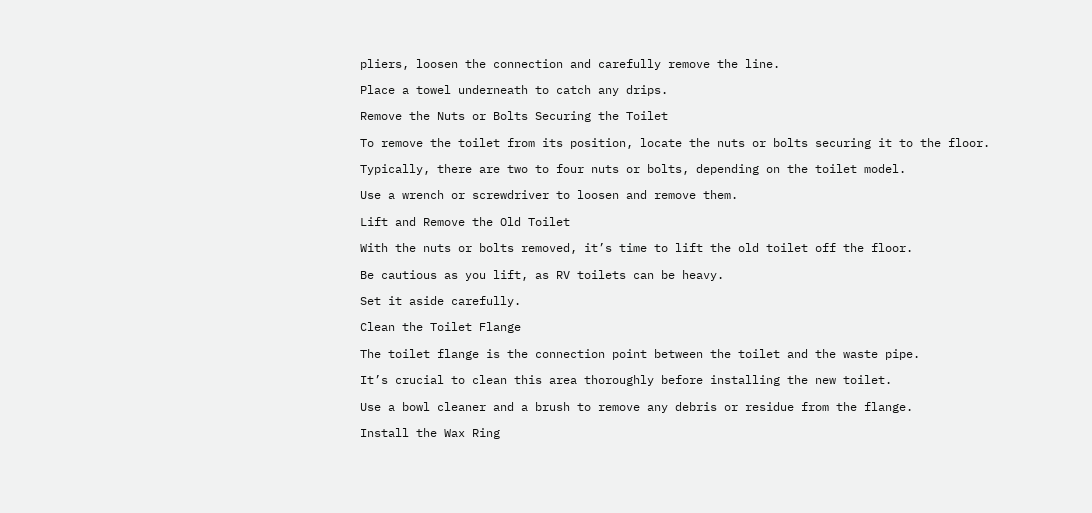pliers, loosen the connection and carefully remove the line.

Place a towel underneath to catch any drips.

Remove the Nuts or Bolts Securing the Toilet

To remove the toilet from its position, locate the nuts or bolts securing it to the floor.

Typically, there are two to four nuts or bolts, depending on the toilet model.

Use a wrench or screwdriver to loosen and remove them.

Lift and Remove the Old Toilet

With the nuts or bolts removed, it’s time to lift the old toilet off the floor.

Be cautious as you lift, as RV toilets can be heavy.

Set it aside carefully.

Clean the Toilet Flange

The toilet flange is the connection point between the toilet and the waste pipe.

It’s crucial to clean this area thoroughly before installing the new toilet.

Use a bowl cleaner and a brush to remove any debris or residue from the flange.

Install the Wax Ring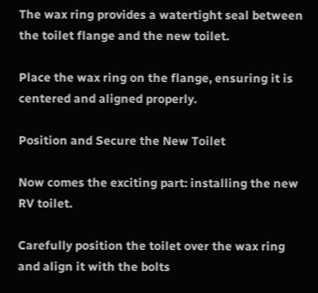The wax ring provides a watertight seal between the toilet flange and the new toilet.

Place the wax ring on the flange, ensuring it is centered and aligned properly.

Position and Secure the New Toilet

Now comes the exciting part: installing the new RV toilet.

Carefully position the toilet over the wax ring and align it with the bolts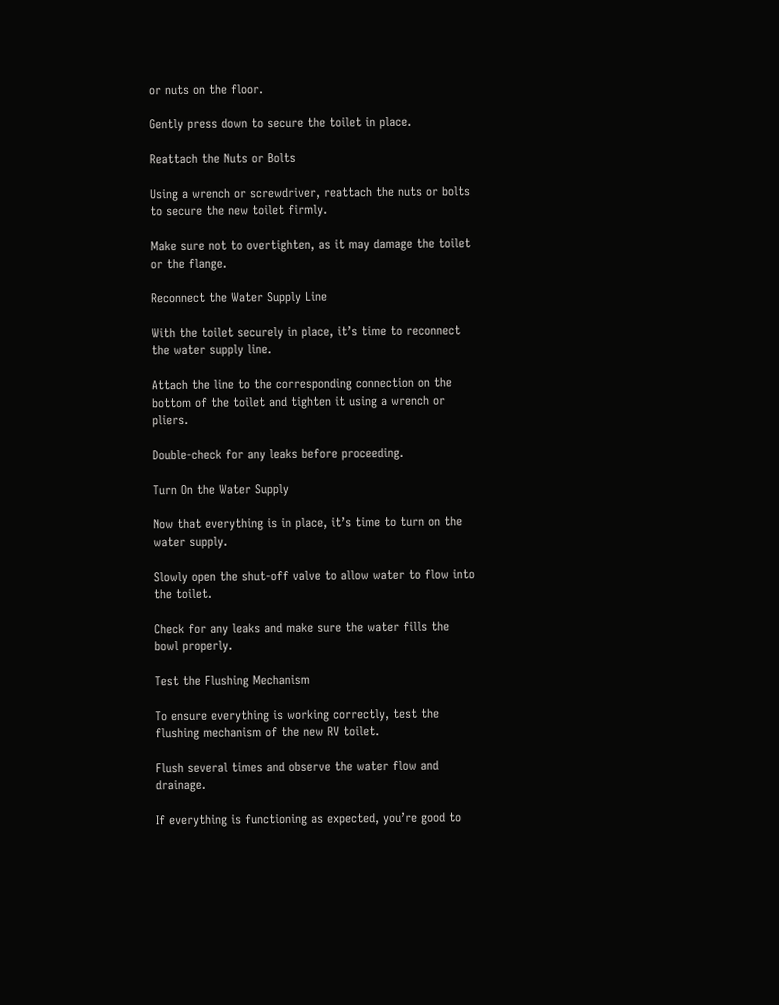or nuts on the floor.

Gently press down to secure the toilet in place.

Reattach the Nuts or Bolts

Using a wrench or screwdriver, reattach the nuts or bolts to secure the new toilet firmly.

Make sure not to overtighten, as it may damage the toilet or the flange.

Reconnect the Water Supply Line

With the toilet securely in place, it’s time to reconnect the water supply line.

Attach the line to the corresponding connection on the bottom of the toilet and tighten it using a wrench or pliers.

Double-check for any leaks before proceeding.

Turn On the Water Supply

Now that everything is in place, it’s time to turn on the water supply.

Slowly open the shut-off valve to allow water to flow into the toilet.

Check for any leaks and make sure the water fills the bowl properly.

Test the Flushing Mechanism

To ensure everything is working correctly, test the flushing mechanism of the new RV toilet.

Flush several times and observe the water flow and drainage.

If everything is functioning as expected, you’re good to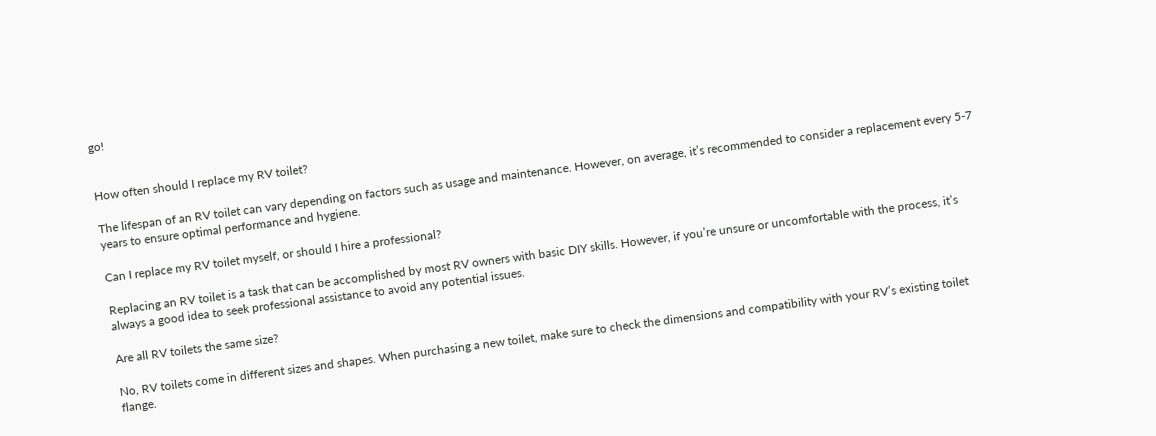go!


How often should I replace my RV toilet?

The lifespan of an RV toilet can vary depending on factors such as usage and maintenance. However, on average, it’s recommended to consider a replacement every 5-7 years to ensure optimal performance and hygiene.

Can I replace my RV toilet myself, or should I hire a professional?

Replacing an RV toilet is a task that can be accomplished by most RV owners with basic DIY skills. However, if you’re unsure or uncomfortable with the process, it’s always a good idea to seek professional assistance to avoid any potential issues.

Are all RV toilets the same size?

No, RV toilets come in different sizes and shapes. When purchasing a new toilet, make sure to check the dimensions and compatibility with your RV’s existing toilet flange.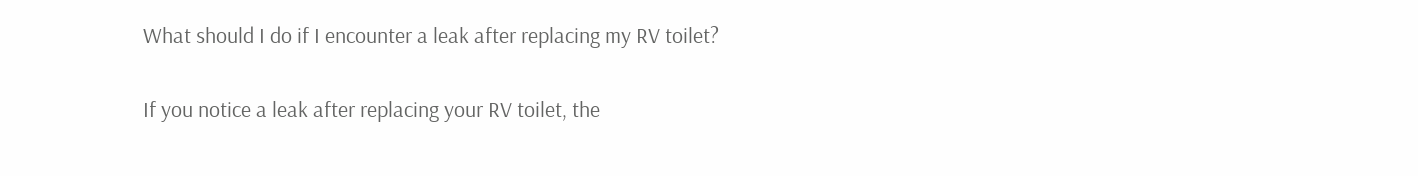What should I do if I encounter a leak after replacing my RV toilet?

If you notice a leak after replacing your RV toilet, the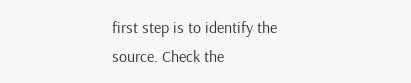first step is to identify the source. Check the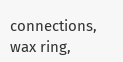connections, wax ring,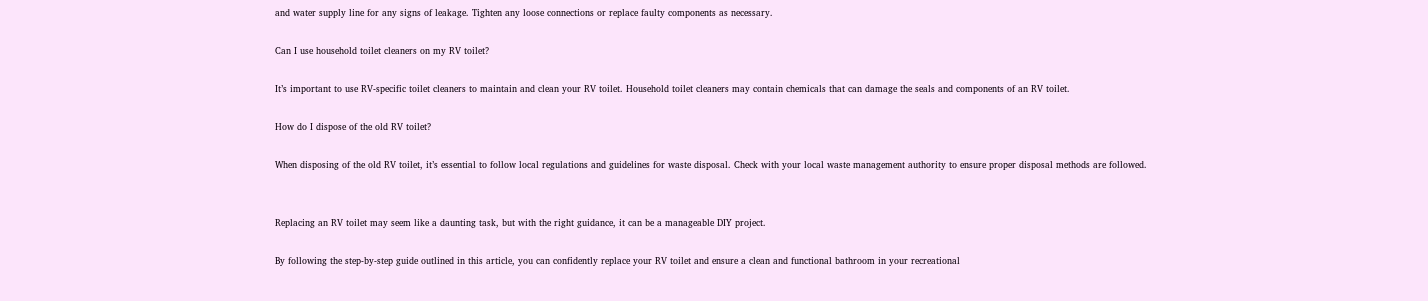and water supply line for any signs of leakage. Tighten any loose connections or replace faulty components as necessary.

Can I use household toilet cleaners on my RV toilet?

It’s important to use RV-specific toilet cleaners to maintain and clean your RV toilet. Household toilet cleaners may contain chemicals that can damage the seals and components of an RV toilet.

How do I dispose of the old RV toilet?

When disposing of the old RV toilet, it’s essential to follow local regulations and guidelines for waste disposal. Check with your local waste management authority to ensure proper disposal methods are followed.


Replacing an RV toilet may seem like a daunting task, but with the right guidance, it can be a manageable DIY project.

By following the step-by-step guide outlined in this article, you can confidently replace your RV toilet and ensure a clean and functional bathroom in your recreational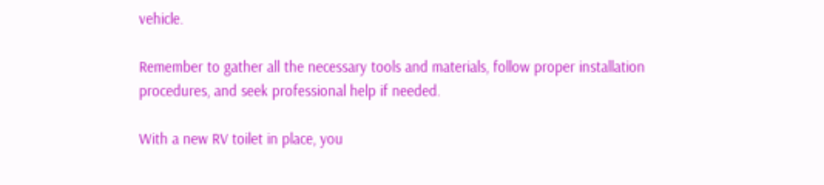vehicle.

Remember to gather all the necessary tools and materials, follow proper installation procedures, and seek professional help if needed.

With a new RV toilet in place, you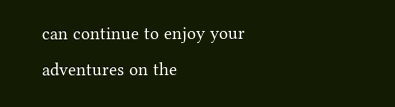can continue to enjoy your adventures on the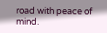road with peace of mind.